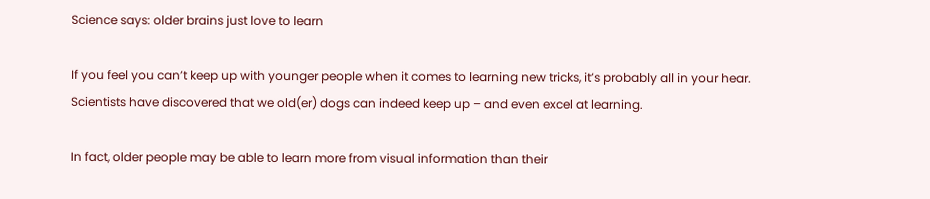Science says: older brains just love to learn

If you feel you can’t keep up with younger people when it comes to learning new tricks, it’s probably all in your hear. Scientists have discovered that we old(er) dogs can indeed keep up – and even excel at learning.

In fact, older people may be able to learn more from visual information than their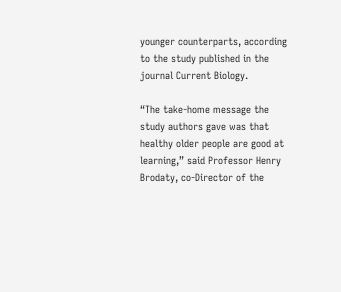younger counterparts, according to the study published in the journal Current Biology.

“The take-home message the study authors gave was that healthy older people are good at learning,” said Professor Henry Brodaty, co-Director of the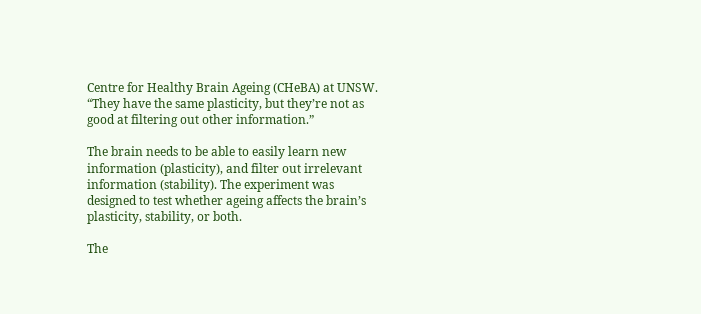Centre for Healthy Brain Ageing (CHeBA) at UNSW. “They have the same plasticity, but they’re not as good at filtering out other information.”

The brain needs to be able to easily learn new information (plasticity), and filter out irrelevant information (stability). The experiment was designed to test whether ageing affects the brain’s plasticity, stability, or both.

The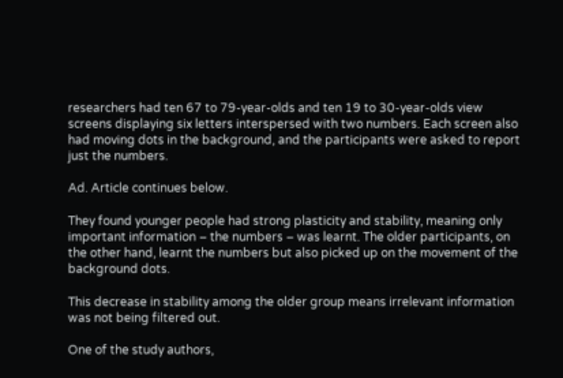researchers had ten 67 to 79-year-olds and ten 19 to 30-year-olds view screens displaying six letters interspersed with two numbers. Each screen also had moving dots in the background, and the participants were asked to report just the numbers.

Ad. Article continues below.

They found younger people had strong plasticity and stability, meaning only important information – the numbers – was learnt. The older participants, on the other hand, learnt the numbers but also picked up on the movement of the background dots.

This decrease in stability among the older group means irrelevant information was not being filtered out.

One of the study authors,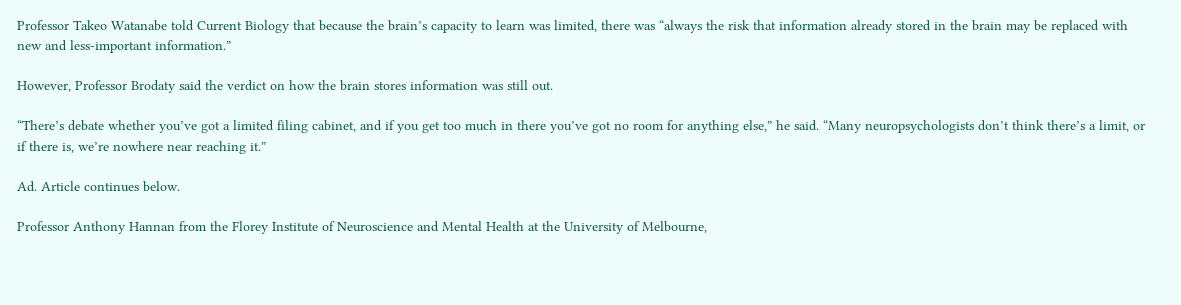Professor Takeo Watanabe told Current Biology that because the brain’s capacity to learn was limited, there was “always the risk that information already stored in the brain may be replaced with new and less-important information.”

However, Professor Brodaty said the verdict on how the brain stores information was still out.

“There’s debate whether you’ve got a limited filing cabinet, and if you get too much in there you’ve got no room for anything else,” he said. “Many neuropsychologists don’t think there’s a limit, or if there is, we’re nowhere near reaching it.”

Ad. Article continues below.

Professor Anthony Hannan from the Florey Institute of Neuroscience and Mental Health at the University of Melbourne,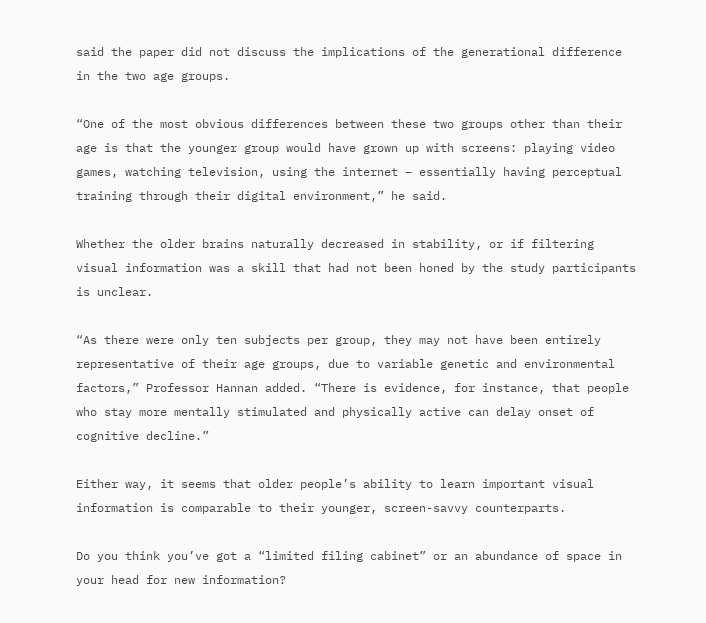said the paper did not discuss the implications of the generational difference in the two age groups.

“One of the most obvious differences between these two groups other than their age is that the younger group would have grown up with screens: playing video games, watching television, using the internet – essentially having perceptual training through their digital environment,” he said.

Whether the older brains naturally decreased in stability, or if filtering visual information was a skill that had not been honed by the study participants is unclear.

“As there were only ten subjects per group, they may not have been entirely representative of their age groups, due to variable genetic and environmental factors,” Professor Hannan added. “There is evidence, for instance, that people who stay more mentally stimulated and physically active can delay onset of cognitive decline.”

Either way, it seems that older people’s ability to learn important visual information is comparable to their younger, screen-savvy counterparts.

Do you think you’ve got a “limited filing cabinet” or an abundance of space in your head for new information?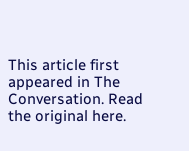This article first appeared in The Conversation. Read the original here.